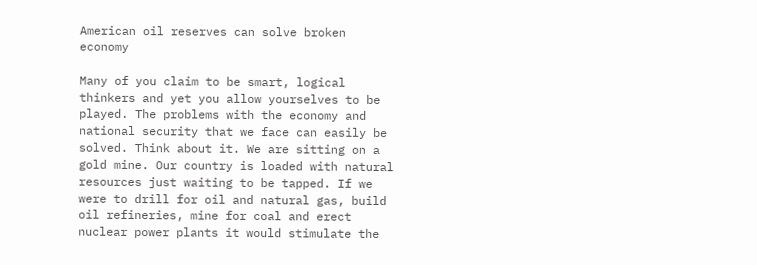American oil reserves can solve broken economy

Many of you claim to be smart, logical thinkers and yet you allow yourselves to be played. The problems with the economy and national security that we face can easily be solved. Think about it. We are sitting on a gold mine. Our country is loaded with natural resources just waiting to be tapped. If we were to drill for oil and natural gas, build oil refineries, mine for coal and erect nuclear power plants it would stimulate the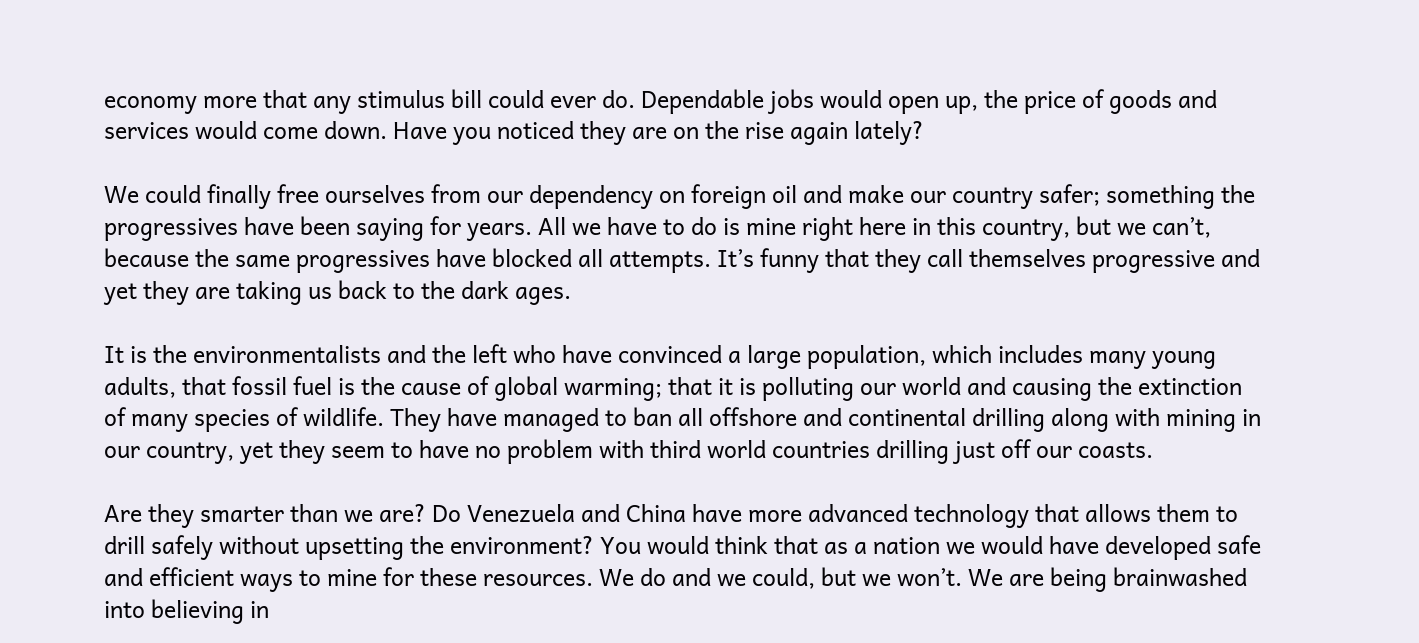economy more that any stimulus bill could ever do. Dependable jobs would open up, the price of goods and services would come down. Have you noticed they are on the rise again lately?

We could finally free ourselves from our dependency on foreign oil and make our country safer; something the progressives have been saying for years. All we have to do is mine right here in this country, but we can’t, because the same progressives have blocked all attempts. It’s funny that they call themselves progressive and yet they are taking us back to the dark ages.

It is the environmentalists and the left who have convinced a large population, which includes many young adults, that fossil fuel is the cause of global warming; that it is polluting our world and causing the extinction of many species of wildlife. They have managed to ban all offshore and continental drilling along with mining in our country, yet they seem to have no problem with third world countries drilling just off our coasts.

Are they smarter than we are? Do Venezuela and China have more advanced technology that allows them to drill safely without upsetting the environment? You would think that as a nation we would have developed safe and efficient ways to mine for these resources. We do and we could, but we won’t. We are being brainwashed into believing in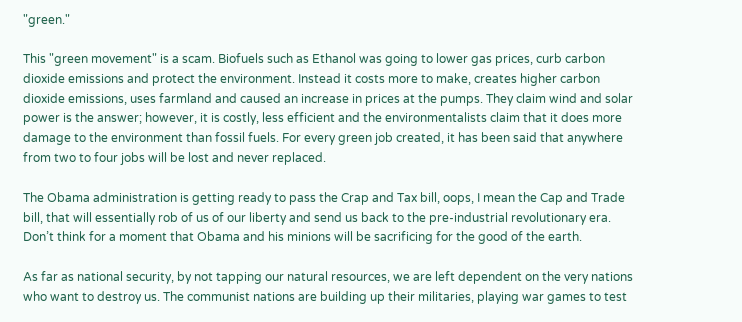"green."

This "green movement" is a scam. Biofuels such as Ethanol was going to lower gas prices, curb carbon dioxide emissions and protect the environment. Instead it costs more to make, creates higher carbon dioxide emissions, uses farmland and caused an increase in prices at the pumps. They claim wind and solar power is the answer; however, it is costly, less efficient and the environmentalists claim that it does more damage to the environment than fossil fuels. For every green job created, it has been said that anywhere from two to four jobs will be lost and never replaced.

The Obama administration is getting ready to pass the Crap and Tax bill, oops, I mean the Cap and Trade bill, that will essentially rob of us of our liberty and send us back to the pre-industrial revolutionary era. Don’t think for a moment that Obama and his minions will be sacrificing for the good of the earth.

As far as national security, by not tapping our natural resources, we are left dependent on the very nations who want to destroy us. The communist nations are building up their militaries, playing war games to test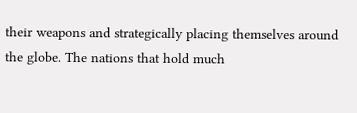their weapons and strategically placing themselves around the globe. The nations that hold much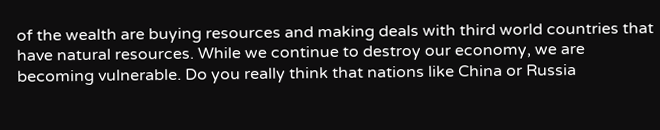of the wealth are buying resources and making deals with third world countries that have natural resources. While we continue to destroy our economy, we are becoming vulnerable. Do you really think that nations like China or Russia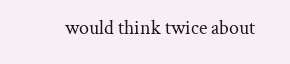would think twice about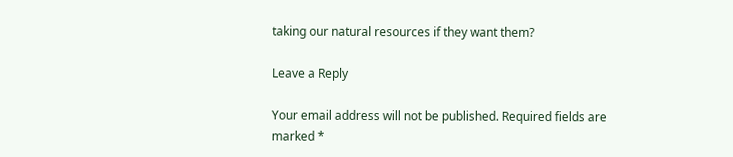taking our natural resources if they want them?

Leave a Reply

Your email address will not be published. Required fields are marked *